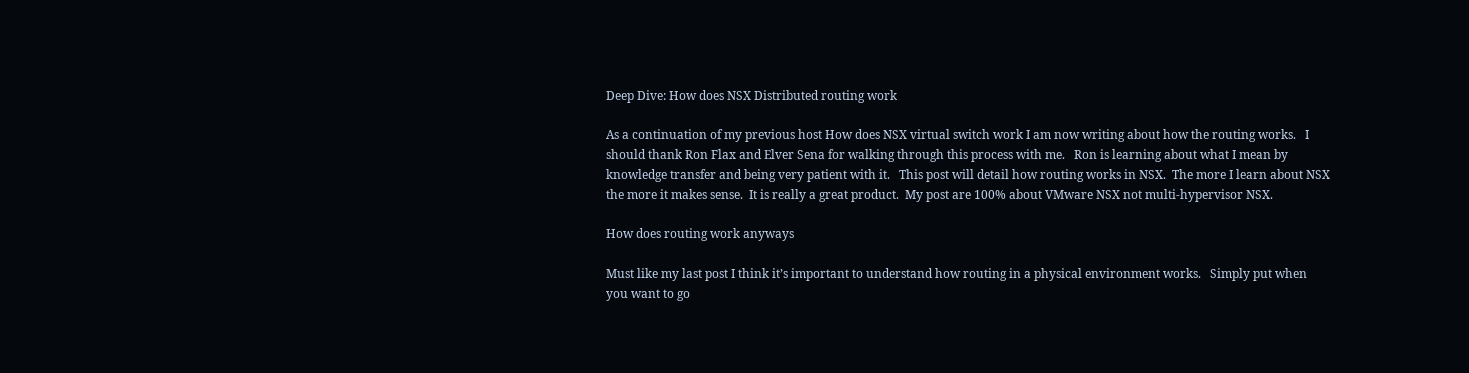Deep Dive: How does NSX Distributed routing work

As a continuation of my previous host How does NSX virtual switch work I am now writing about how the routing works.   I should thank Ron Flax and Elver Sena for walking through this process with me.   Ron is learning about what I mean by knowledge transfer and being very patient with it.   This post will detail how routing works in NSX.  The more I learn about NSX the more it makes sense.  It is really a great product.  My post are 100% about VMware NSX not multi-hypervisor NSX.

How does routing work anyways

Must like my last post I think it’s important to understand how routing in a physical environment works.   Simply put when you want to go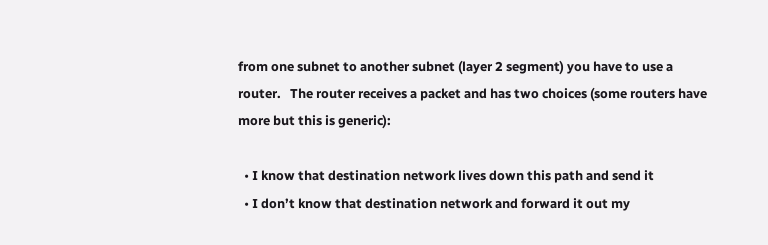from one subnet to another subnet (layer 2 segment) you have to use a router.   The router receives a packet and has two choices (some routers have more but this is generic):

  • I know that destination network lives down this path and send it
  • I don’t know that destination network and forward it out my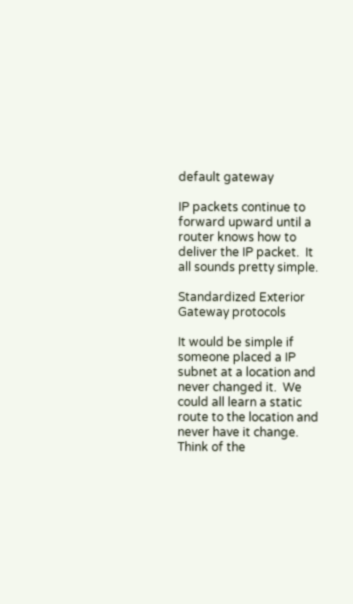default gateway

IP packets continue to forward upward until a router knows how to deliver the IP packet.  It all sounds pretty simple.

Standardized Exterior Gateway protocols

It would be simple if someone placed a IP subnet at a location and never changed it.  We could all learn a static route to the location and never have it change.   Think of the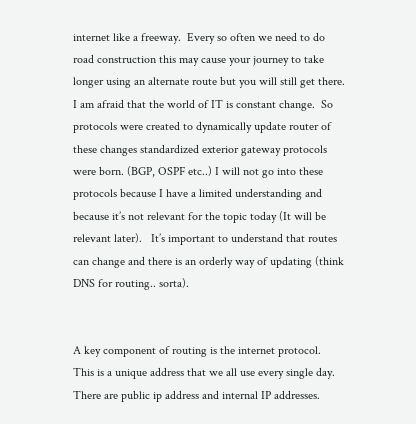internet like a freeway.  Every so often we need to do road construction this may cause your journey to take longer using an alternate route but you will still get there.  I am afraid that the world of IT is constant change.  So protocols were created to dynamically update router of these changes standardized exterior gateway protocols were born. (BGP, OSPF etc..) I will not go into these protocols because I have a limited understanding and because it’s not relevant for the topic today (It will be relevant later).   It’s important to understand that routes can change and there is an orderly way of updating (think DNS for routing.. sorta).


A key component of routing is the internet protocol.  This is a unique address that we all use every single day.   There are public ip address and internal IP addresses.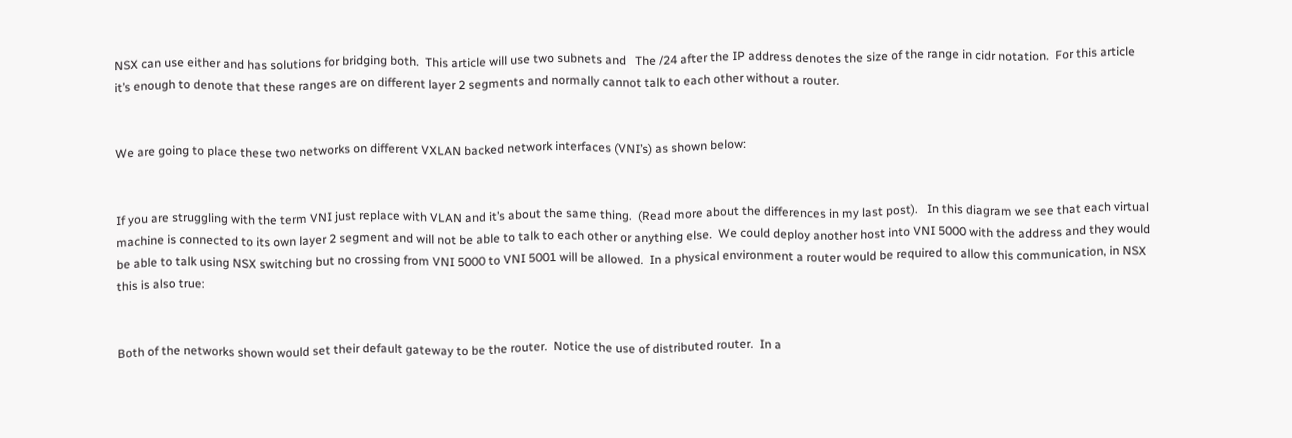NSX can use either and has solutions for bridging both.  This article will use two subnets and   The /24 after the IP address denotes the size of the range in cidr notation.  For this article it’s enough to denote that these ranges are on different layer 2 segments and normally cannot talk to each other without a router.


We are going to place these two networks on different VXLAN backed network interfaces (VNI’s) as shown below:


If you are struggling with the term VNI just replace with VLAN and it’s about the same thing.  (Read more about the differences in my last post).   In this diagram we see that each virtual machine is connected to its own layer 2 segment and will not be able to talk to each other or anything else.  We could deploy another host into VNI 5000 with the address and they would be able to talk using NSX switching but no crossing from VNI 5000 to VNI 5001 will be allowed.  In a physical environment a router would be required to allow this communication, in NSX this is also true:


Both of the networks shown would set their default gateway to be the router.  Notice the use of distributed router.  In a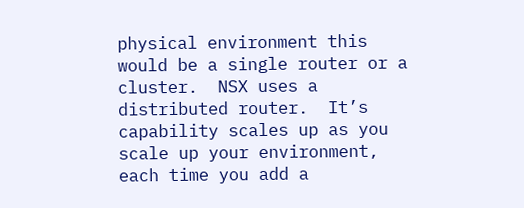physical environment this would be a single router or a cluster.  NSX uses a distributed router.  It’s capability scales up as you scale up your environment, each time you add a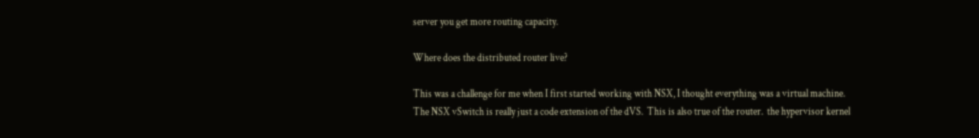server you get more routing capacity.

Where does the distributed router live?

This was a challenge for me when I first started working with NSX, I thought everything was a virtual machine.   The NSX vSwitch is really just a code extension of the dVS.  This is also true of the router.  the hypervisor kernel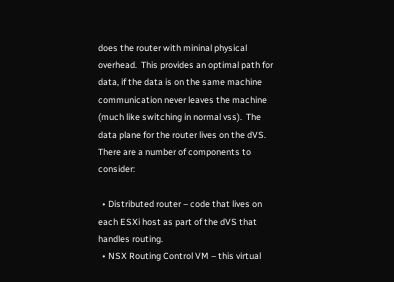does the router with mininal physical overhead.  This provides an optimal path for data, if the data is on the same machine communication never leaves the machine (much like switching in normal vss).  The data plane for the router lives on the dVS.    There are a number of components to consider:

  • Distributed router – code that lives on each ESXi host as part of the dVS that handles routing.
  • NSX Routing Control VM – this virtual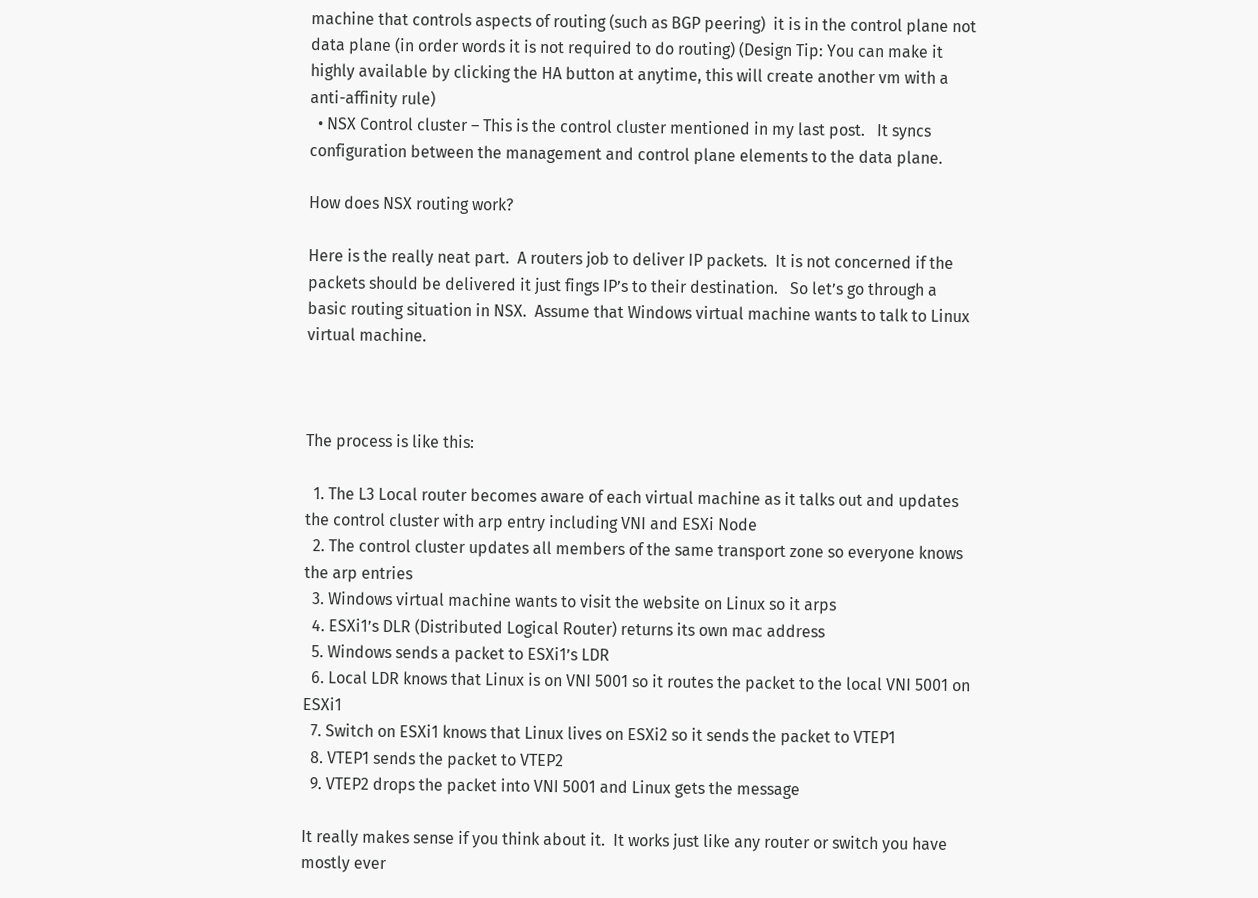machine that controls aspects of routing (such as BGP peering)  it is in the control plane not data plane (in order words it is not required to do routing) (Design Tip: You can make it highly available by clicking the HA button at anytime, this will create another vm with a anti-affinity rule)
  • NSX Control cluster – This is the control cluster mentioned in my last post.   It syncs configuration between the management and control plane elements to the data plane.

How does NSX routing work?

Here is the really neat part.  A routers job to deliver IP packets.  It is not concerned if the packets should be delivered it just fings IP’s to their destination.   So let’s go through a basic routing situation in NSX.  Assume that Windows virtual machine wants to talk to Linux virtual machine.



The process is like this:

  1. The L3 Local router becomes aware of each virtual machine as it talks out and updates the control cluster with arp entry including VNI and ESXi Node
  2. The control cluster updates all members of the same transport zone so everyone knows the arp entries
  3. Windows virtual machine wants to visit the website on Linux so it arps
  4. ESXi1’s DLR (Distributed Logical Router) returns its own mac address
  5. Windows sends a packet to ESXi1’s LDR
  6. Local LDR knows that Linux is on VNI 5001 so it routes the packet to the local VNI 5001 on ESXi1
  7. Switch on ESXi1 knows that Linux lives on ESXi2 so it sends the packet to VTEP1
  8. VTEP1 sends the packet to VTEP2
  9. VTEP2 drops the packet into VNI 5001 and Linux gets the message

It really makes sense if you think about it.  It works just like any router or switch you have mostly ever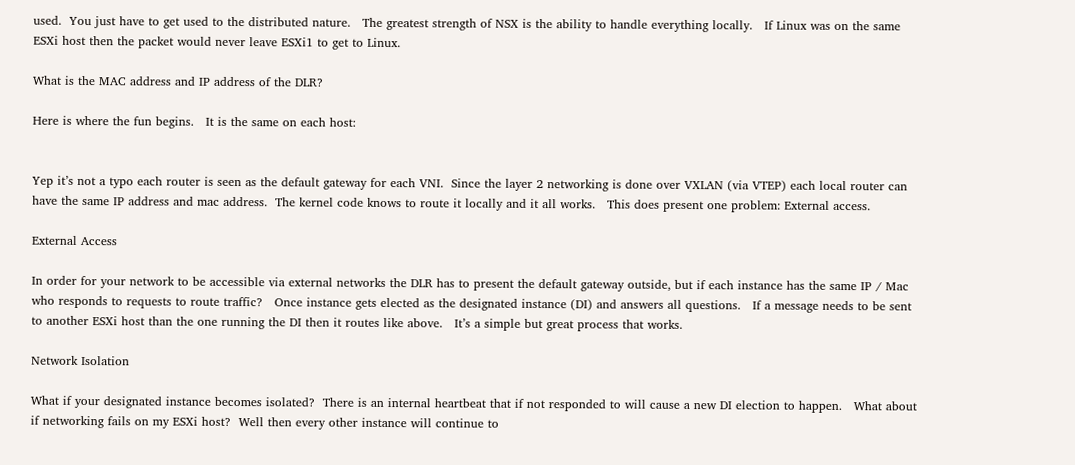used.  You just have to get used to the distributed nature.   The greatest strength of NSX is the ability to handle everything locally.   If Linux was on the same ESXi host then the packet would never leave ESXi1 to get to Linux.

What is the MAC address and IP address of the DLR?

Here is where the fun begins.   It is the same on each host:


Yep it’s not a typo each router is seen as the default gateway for each VNI.  Since the layer 2 networking is done over VXLAN (via VTEP) each local router can have the same IP address and mac address.  The kernel code knows to route it locally and it all works.   This does present one problem: External access.

External Access

In order for your network to be accessible via external networks the DLR has to present the default gateway outside, but if each instance has the same IP / Mac who responds to requests to route traffic?   Once instance gets elected as the designated instance (DI) and answers all questions.   If a message needs to be sent to another ESXi host than the one running the DI then it routes like above.   It’s a simple but great process that works.

Network Isolation

What if your designated instance becomes isolated?  There is an internal heartbeat that if not responded to will cause a new DI election to happen.   What about if networking fails on my ESXi host?  Well then every other instance will continue to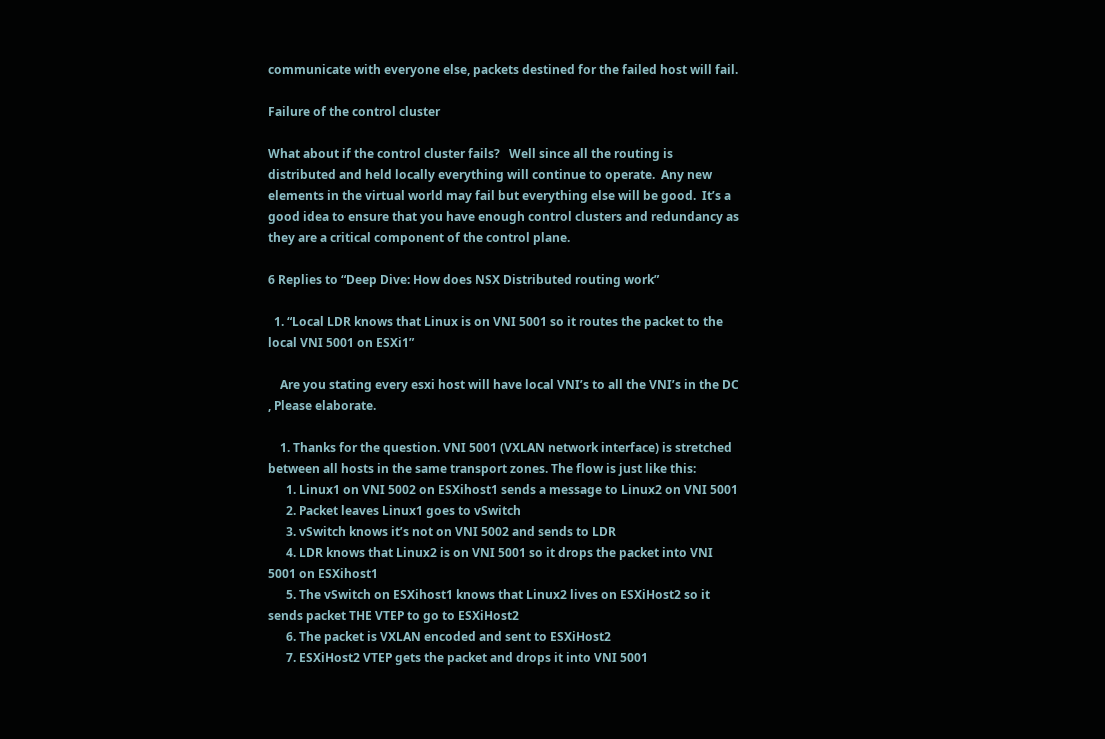communicate with everyone else, packets destined for the failed host will fail.

Failure of the control cluster

What about if the control cluster fails?   Well since all the routing is distributed and held locally everything will continue to operate.  Any new elements in the virtual world may fail but everything else will be good.  It’s a good idea to ensure that you have enough control clusters and redundancy as they are a critical component of the control plane.

6 Replies to “Deep Dive: How does NSX Distributed routing work”

  1. “Local LDR knows that Linux is on VNI 5001 so it routes the packet to the local VNI 5001 on ESXi1”

    Are you stating every esxi host will have local VNI’s to all the VNI’s in the DC , Please elaborate.

    1. Thanks for the question. VNI 5001 (VXLAN network interface) is stretched between all hosts in the same transport zones. The flow is just like this:
      1. Linux1 on VNI 5002 on ESXihost1 sends a message to Linux2 on VNI 5001
      2. Packet leaves Linux1 goes to vSwitch
      3. vSwitch knows it’s not on VNI 5002 and sends to LDR
      4. LDR knows that Linux2 is on VNI 5001 so it drops the packet into VNI 5001 on ESXihost1
      5. The vSwitch on ESXihost1 knows that Linux2 lives on ESXiHost2 so it sends packet THE VTEP to go to ESXiHost2
      6. The packet is VXLAN encoded and sent to ESXiHost2
      7. ESXiHost2 VTEP gets the packet and drops it into VNI 5001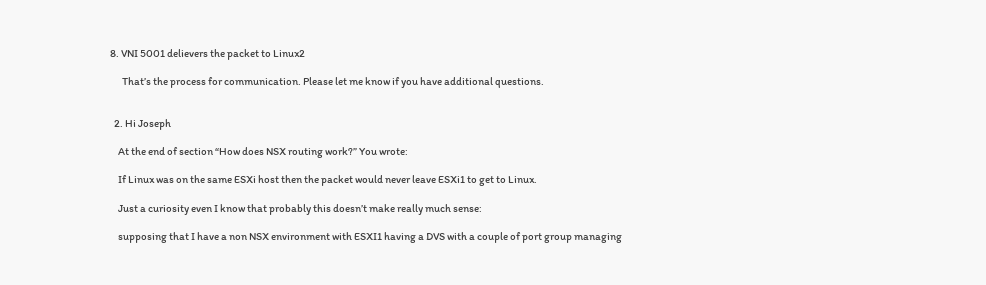8. VNI 5001 delievers the packet to Linux2

      That’s the process for communication. Please let me know if you have additional questions.


  2. Hi Joseph

    At the end of section “How does NSX routing work?” You wrote:

    If Linux was on the same ESXi host then the packet would never leave ESXi1 to get to Linux.

    Just a curiosity even I know that probably this doesn’t make really much sense:

    supposing that I have a non NSX environment with ESXI1 having a DVS with a couple of port group managing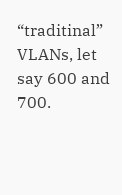“traditinal” VLANs, let say 600 and 700.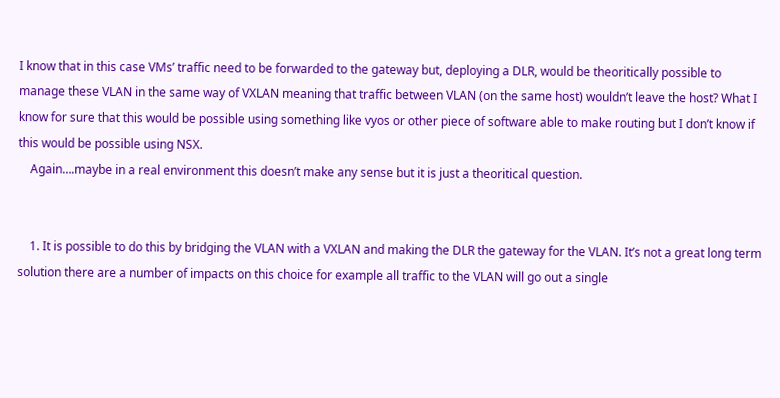I know that in this case VMs’ traffic need to be forwarded to the gateway but, deploying a DLR, would be theoritically possible to manage these VLAN in the same way of VXLAN meaning that traffic between VLAN (on the same host) wouldn’t leave the host? What I know for sure that this would be possible using something like vyos or other piece of software able to make routing but I don’t know if this would be possible using NSX.
    Again….maybe in a real environment this doesn’t make any sense but it is just a theoritical question.


    1. It is possible to do this by bridging the VLAN with a VXLAN and making the DLR the gateway for the VLAN. It’s not a great long term solution there are a number of impacts on this choice for example all traffic to the VLAN will go out a single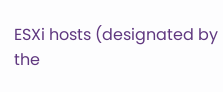ESXi hosts (designated by the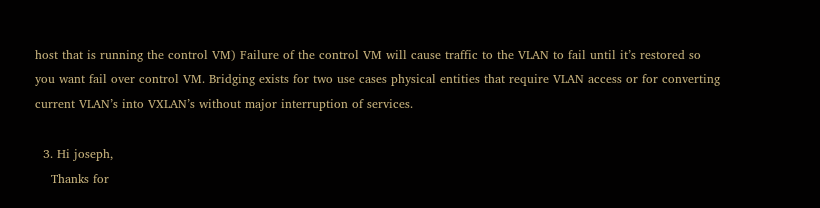host that is running the control VM) Failure of the control VM will cause traffic to the VLAN to fail until it’s restored so you want fail over control VM. Bridging exists for two use cases physical entities that require VLAN access or for converting current VLAN’s into VXLAN’s without major interruption of services.

  3. Hi joseph,
    Thanks for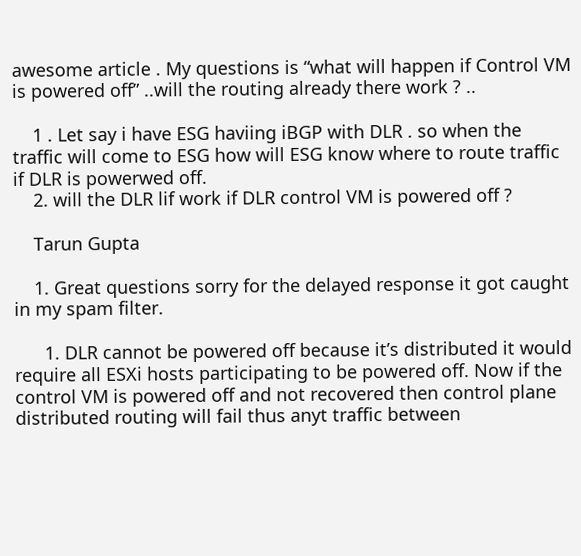awesome article . My questions is “what will happen if Control VM is powered off” ..will the routing already there work ? ..

    1 . Let say i have ESG haviing iBGP with DLR . so when the traffic will come to ESG how will ESG know where to route traffic if DLR is powerwed off.
    2. will the DLR lif work if DLR control VM is powered off ?

    Tarun Gupta

    1. Great questions sorry for the delayed response it got caught in my spam filter.

      1. DLR cannot be powered off because it’s distributed it would require all ESXi hosts participating to be powered off. Now if the control VM is powered off and not recovered then control plane distributed routing will fail thus anyt traffic between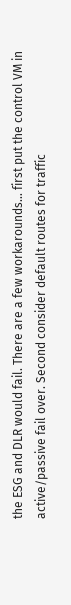the ESG and DLR would fail. There are a few workarounds… first put the control VM in active/passive fail over. Second consider default routes for traffic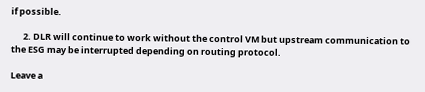if possible.

      2. DLR will continue to work without the control VM but upstream communication to the ESG may be interrupted depending on routing protocol.

Leave a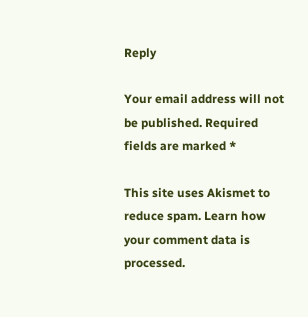Reply

Your email address will not be published. Required fields are marked *

This site uses Akismet to reduce spam. Learn how your comment data is processed.